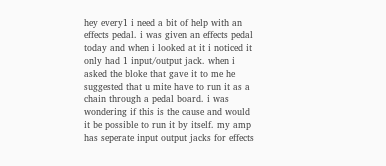hey every1 i need a bit of help with an effects pedal. i was given an effects pedal today and when i looked at it i noticed it only had 1 input/output jack. when i asked the bloke that gave it to me he suggested that u mite have to run it as a chain through a pedal board. i was wondering if this is the cause and would it be possible to run it by itself. my amp has seperate input output jacks for effects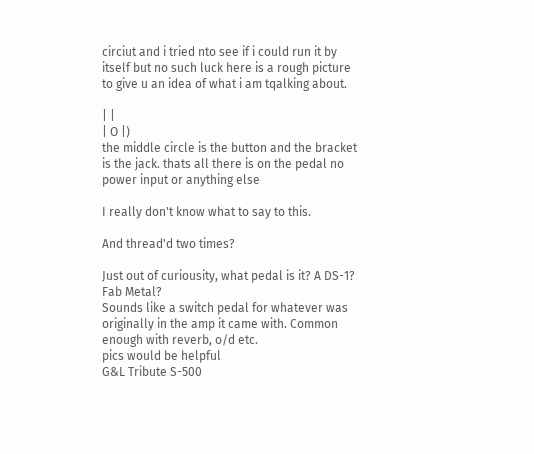circiut and i tried nto see if i could run it by itself but no such luck here is a rough picture to give u an idea of what i am tqalking about.

| |
| O |)
the middle circle is the button and the bracket is the jack. thats all there is on the pedal no power input or anything else

I really don't know what to say to this.

And thread'd two times?

Just out of curiousity, what pedal is it? A DS-1? Fab Metal?
Sounds like a switch pedal for whatever was originally in the amp it came with. Common enough with reverb, o/d etc.
pics would be helpful
G&L Tribute S-500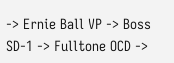-> Ernie Ball VP -> Boss SD-1 -> Fulltone OCD ->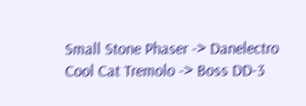Small Stone Phaser -> Danelectro Cool Cat Tremolo -> Boss DD-3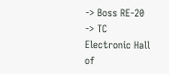-> Boss RE-20 -> TC Electronic Hall of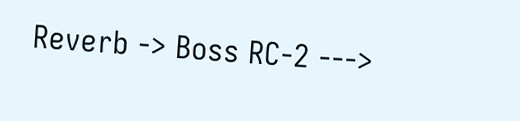Reverb -> Boss RC-2 --->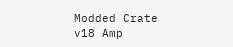Modded Crate v18 Amp